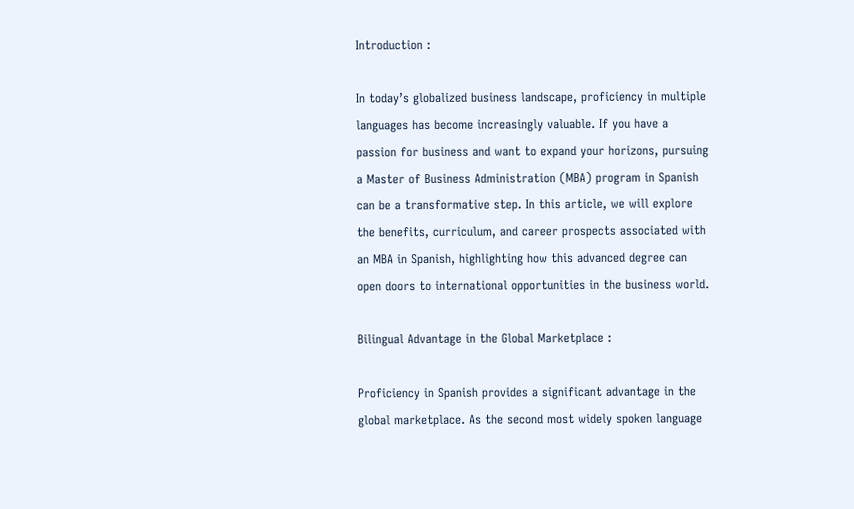Introduction :

In today’s globalized business landscape, proficiency in multiple languages has become increasingly valuable. If you have a passion for business and want to expand your horizons, pursuing a Master of Business Administration (MBA) program in Spanish can be a transformative step. In this article, we will explore the benefits, curriculum, and career prospects associated with an MBA in Spanish, highlighting how this advanced degree can open doors to international opportunities in the business world.

Bilingual Advantage in the Global Marketplace :

Proficiency in Spanish provides a significant advantage in the global marketplace. As the second most widely spoken language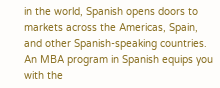in the world, Spanish opens doors to markets across the Americas, Spain, and other Spanish-speaking countries. An MBA program in Spanish equips you with the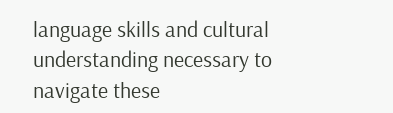language skills and cultural understanding necessary to navigate these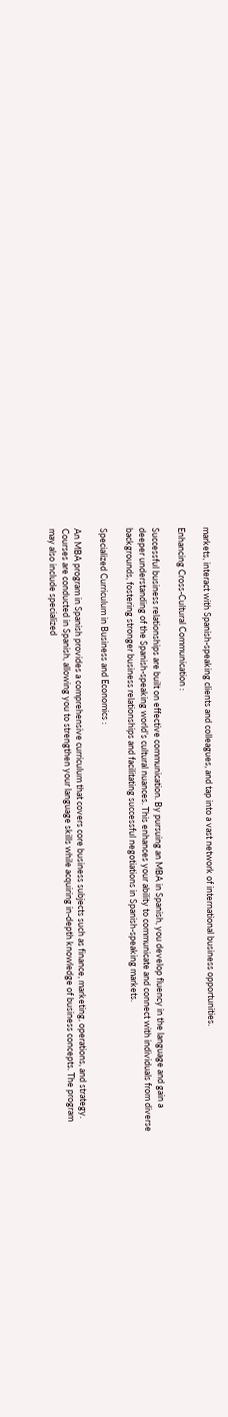markets, interact with Spanish-speaking clients and colleagues, and tap into a vast network of international business opportunities.

Enhancing Cross-Cultural Communication :

Successful business relationships are built on effective communication. By pursuing an MBA in Spanish, you develop fluency in the language and gain a deeper understanding of the Spanish-speaking world’s cultural nuances. This enhances your ability to communicate and connect with individuals from diverse backgrounds, fostering stronger business relationships and facilitating successful negotiations in Spanish-speaking markets.

Specialized Curriculum in Business and Economics :

An MBA program in Spanish provides a comprehensive curriculum that covers core business subjects such as finance, marketing, operations, and strategy. Courses are conducted in Spanish, allowing you to strengthen your language skills while acquiring in-depth knowledge of business concepts. The program may also include specialized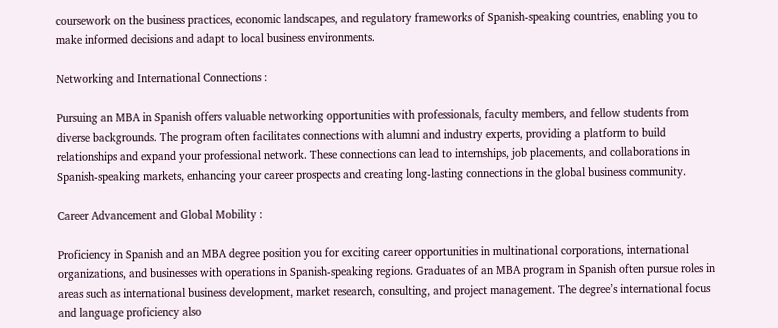coursework on the business practices, economic landscapes, and regulatory frameworks of Spanish-speaking countries, enabling you to make informed decisions and adapt to local business environments.

Networking and International Connections :

Pursuing an MBA in Spanish offers valuable networking opportunities with professionals, faculty members, and fellow students from diverse backgrounds. The program often facilitates connections with alumni and industry experts, providing a platform to build relationships and expand your professional network. These connections can lead to internships, job placements, and collaborations in Spanish-speaking markets, enhancing your career prospects and creating long-lasting connections in the global business community.

Career Advancement and Global Mobility :

Proficiency in Spanish and an MBA degree position you for exciting career opportunities in multinational corporations, international organizations, and businesses with operations in Spanish-speaking regions. Graduates of an MBA program in Spanish often pursue roles in areas such as international business development, market research, consulting, and project management. The degree’s international focus and language proficiency also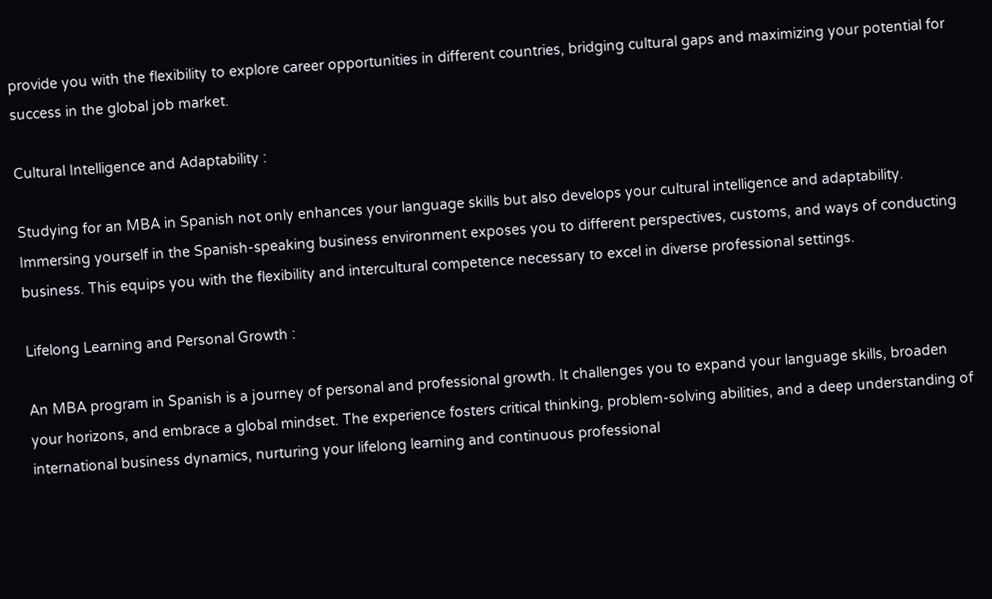provide you with the flexibility to explore career opportunities in different countries, bridging cultural gaps and maximizing your potential for success in the global job market.

Cultural Intelligence and Adaptability :

Studying for an MBA in Spanish not only enhances your language skills but also develops your cultural intelligence and adaptability. Immersing yourself in the Spanish-speaking business environment exposes you to different perspectives, customs, and ways of conducting business. This equips you with the flexibility and intercultural competence necessary to excel in diverse professional settings.

Lifelong Learning and Personal Growth :

An MBA program in Spanish is a journey of personal and professional growth. It challenges you to expand your language skills, broaden your horizons, and embrace a global mindset. The experience fosters critical thinking, problem-solving abilities, and a deep understanding of international business dynamics, nurturing your lifelong learning and continuous professional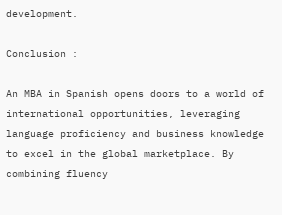development.

Conclusion :

An MBA in Spanish opens doors to a world of international opportunities, leveraging language proficiency and business knowledge to excel in the global marketplace. By combining fluency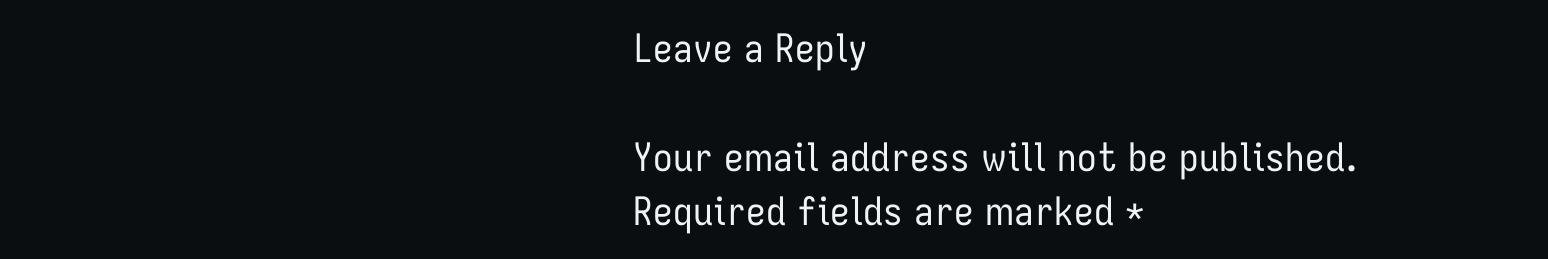Leave a Reply

Your email address will not be published. Required fields are marked *